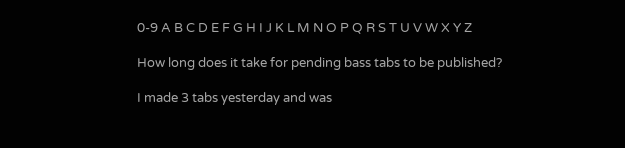0-9 A B C D E F G H I J K L M N O P Q R S T U V W X Y Z

How long does it take for pending bass tabs to be published?

I made 3 tabs yesterday and was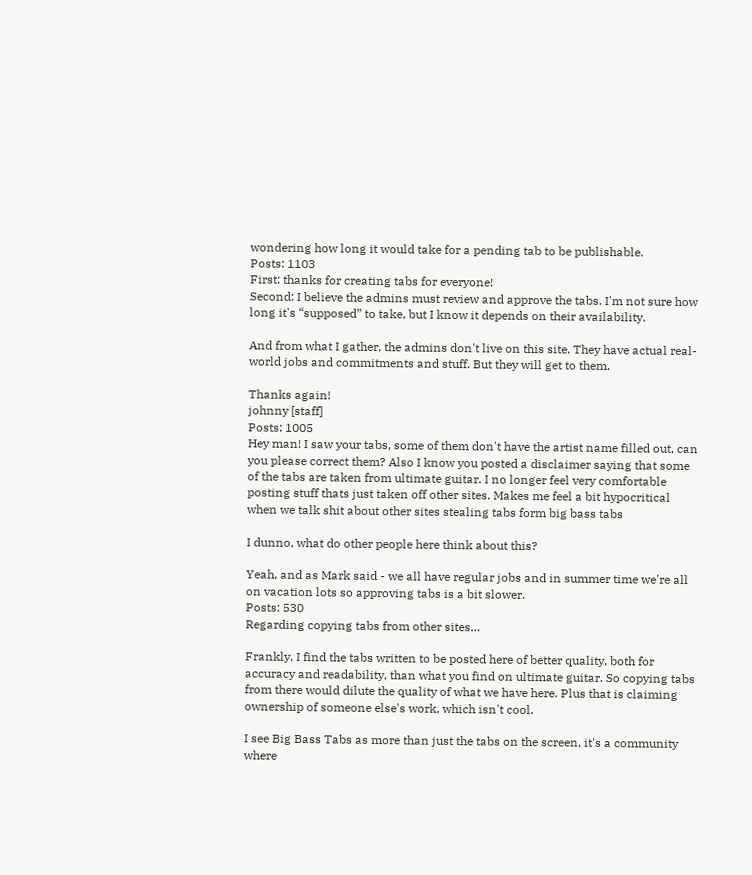wondering how long it would take for a pending tab to be publishable.
Posts: 1103
First: thanks for creating tabs for everyone!
Second: I believe the admins must review and approve the tabs. I'm not sure how long it's “supposed” to take, but I know it depends on their availability.

And from what I gather, the admins don't live on this site. They have actual real-world jobs and commitments and stuff. But they will get to them.

Thanks again!
johnny [staff]
Posts: 1005
Hey man! I saw your tabs, some of them don't have the artist name filled out, can you please correct them? Also I know you posted a disclaimer saying that some of the tabs are taken from ultimate guitar. I no longer feel very comfortable posting stuff thats just taken off other sites. Makes me feel a bit hypocritical when we talk shit about other sites stealing tabs form big bass tabs

I dunno, what do other people here think about this?

Yeah, and as Mark said - we all have regular jobs and in summer time we're all on vacation lots so approving tabs is a bit slower.
Posts: 530
Regarding copying tabs from other sites…

Frankly, I find the tabs written to be posted here of better quality, both for accuracy and readability, than what you find on ultimate guitar. So copying tabs from there would dilute the quality of what we have here. Plus that is claiming ownership of someone else's work, which isn't cool.

I see Big Bass Tabs as more than just the tabs on the screen, it's a community where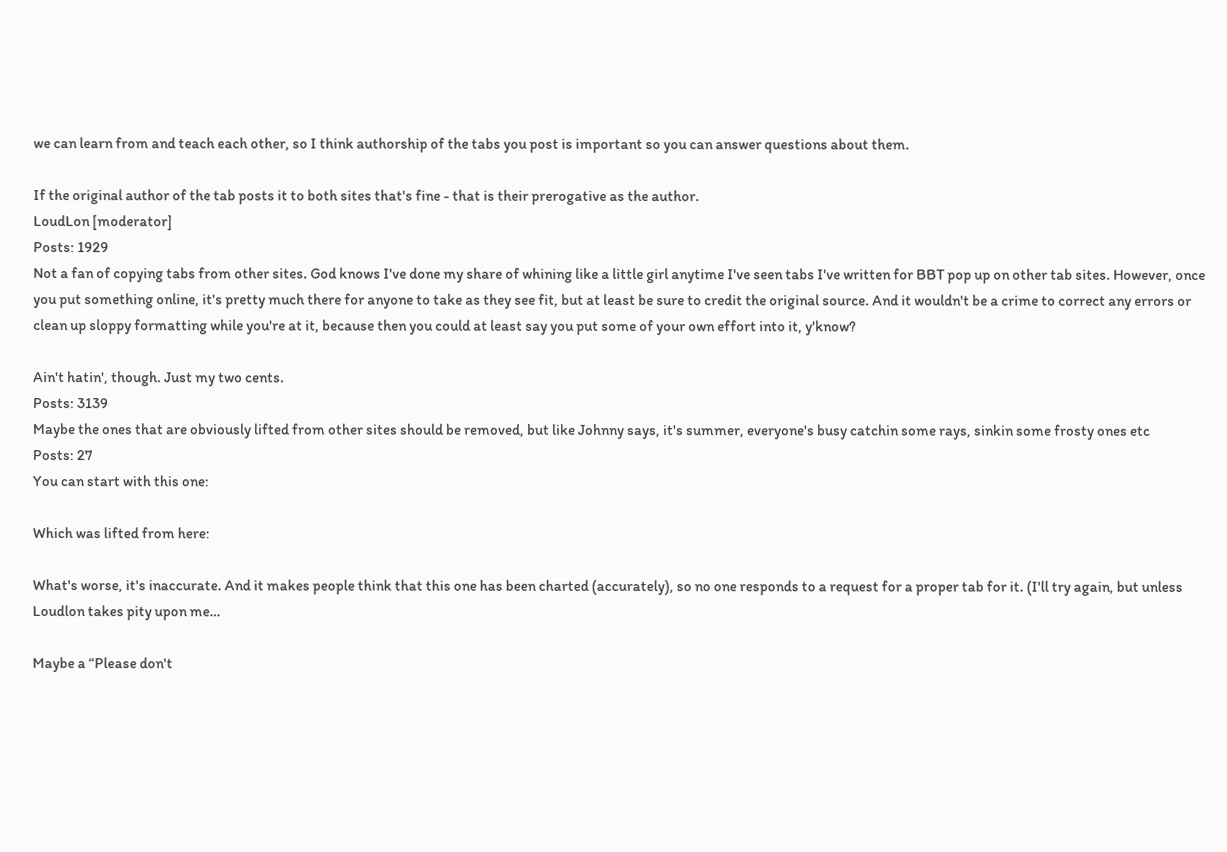we can learn from and teach each other, so I think authorship of the tabs you post is important so you can answer questions about them.

If the original author of the tab posts it to both sites that's fine - that is their prerogative as the author.
LoudLon [moderator]
Posts: 1929
Not a fan of copying tabs from other sites. God knows I've done my share of whining like a little girl anytime I've seen tabs I've written for BBT pop up on other tab sites. However, once you put something online, it's pretty much there for anyone to take as they see fit, but at least be sure to credit the original source. And it wouldn't be a crime to correct any errors or clean up sloppy formatting while you're at it, because then you could at least say you put some of your own effort into it, y'know?

Ain't hatin', though. Just my two cents.
Posts: 3139
Maybe the ones that are obviously lifted from other sites should be removed, but like Johnny says, it's summer, everyone's busy catchin some rays, sinkin some frosty ones etc
Posts: 27
You can start with this one:

Which was lifted from here:

What's worse, it's inaccurate. And it makes people think that this one has been charted (accurately), so no one responds to a request for a proper tab for it. (I'll try again, but unless Loudlon takes pity upon me…

Maybe a “Please don't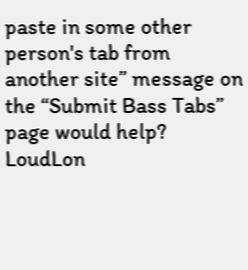paste in some other person's tab from another site” message on the “Submit Bass Tabs” page would help?
LoudLon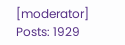[moderator]
Posts: 1929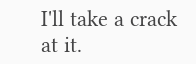I'll take a crack at it.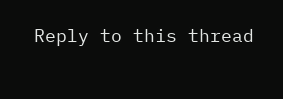Reply to this thread